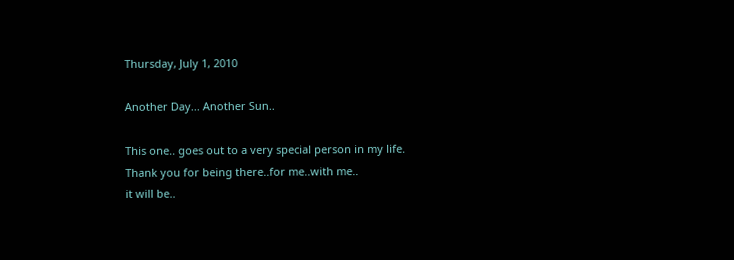Thursday, July 1, 2010

Another Day... Another Sun..

This one.. goes out to a very special person in my life.
Thank you for being there..for me..with me..
it will be..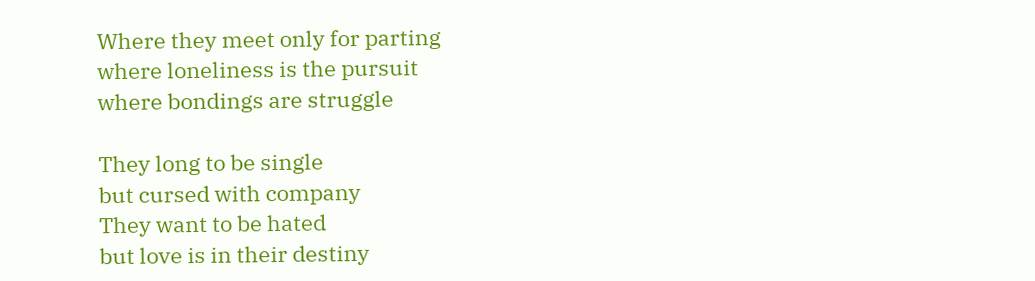Where they meet only for parting
where loneliness is the pursuit
where bondings are struggle

They long to be single
but cursed with company
They want to be hated
but love is in their destiny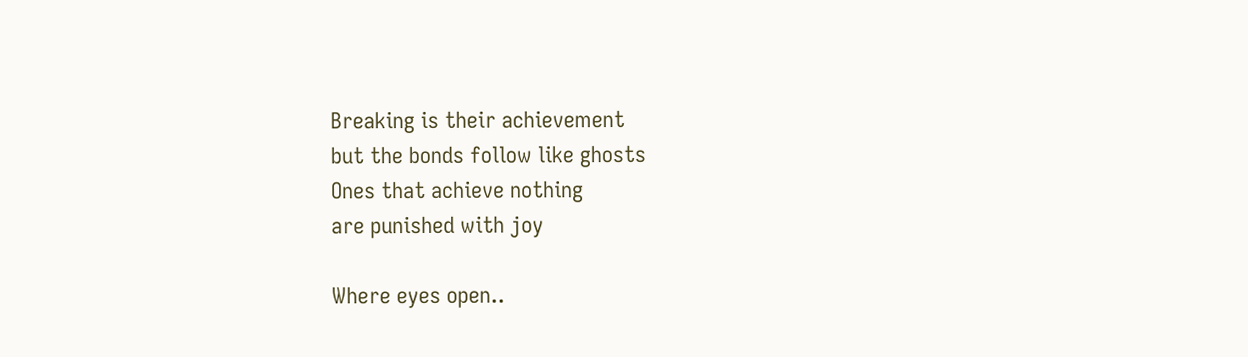Breaking is their achievement
but the bonds follow like ghosts
Ones that achieve nothing
are punished with joy

Where eyes open..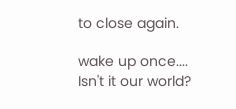to close again.

wake up once....
Isn't it our world?